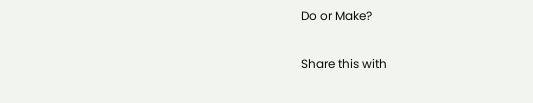Do or Make?

Share this with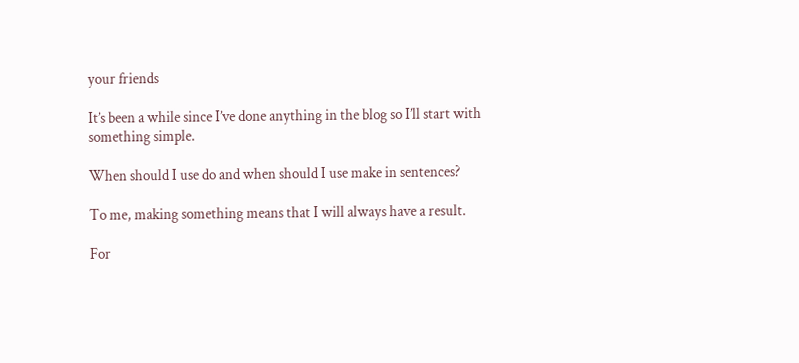your friends

It’s been a while since I’ve done anything in the blog so I’ll start with something simple.

When should I use do and when should I use make in sentences?

To me, making something means that I will always have a result.

For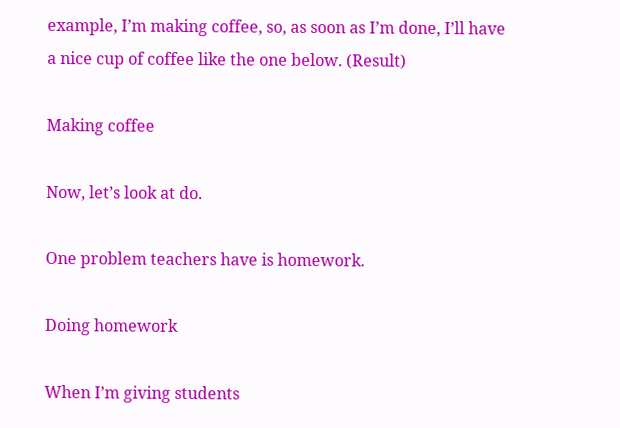example, I’m making coffee, so, as soon as I’m done, I’ll have a nice cup of coffee like the one below. (Result)

Making coffee

Now, let’s look at do.

One problem teachers have is homework.

Doing homework

When I’m giving students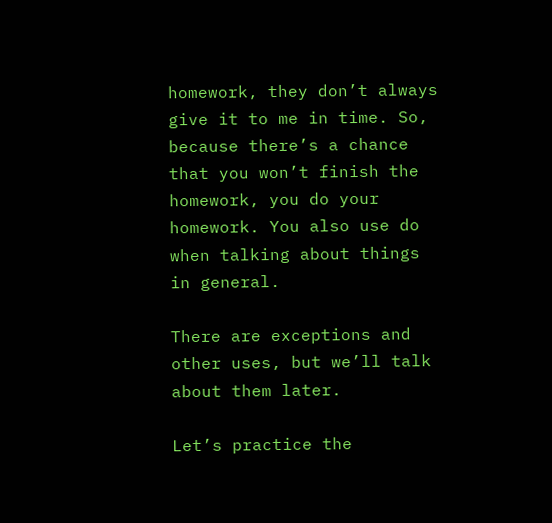homework, they don’t always give it to me in time. So, because there’s a chance that you won’t finish the homework, you do your homework. You also use do when talking about things in general.

There are exceptions and other uses, but we’ll talk about them later.

Let’s practice the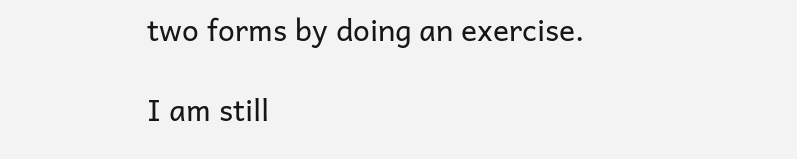two forms by doing an exercise.

I am still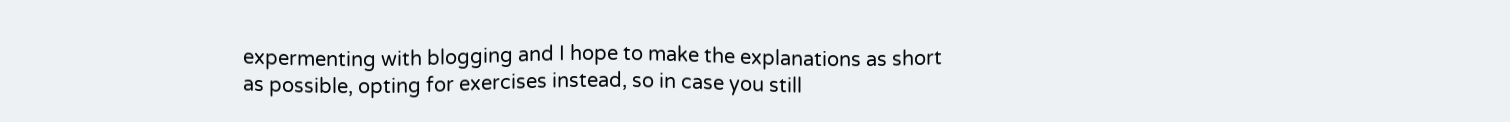expermenting with blogging and I hope to make the explanations as short as possible, opting for exercises instead, so in case you still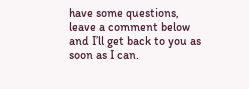have some questions, leave a comment below and I’ll get back to you as soon as I can.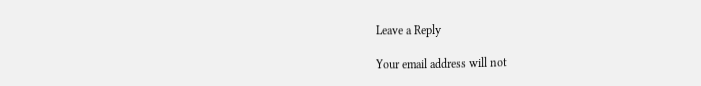Leave a Reply

Your email address will not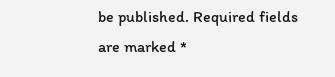be published. Required fields are marked *